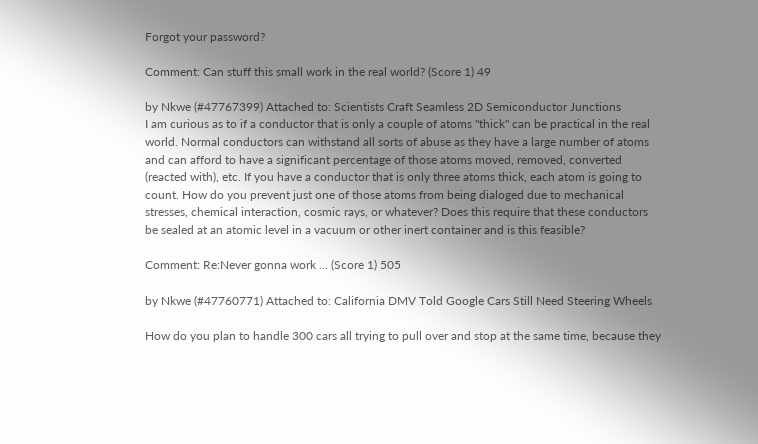Forgot your password?

Comment: Can stuff this small work in the real world? (Score 1) 49

by Nkwe (#47767399) Attached to: Scientists Craft Seamless 2D Semiconductor Junctions
I am curious as to if a conductor that is only a couple of atoms "thick" can be practical in the real world. Normal conductors can withstand all sorts of abuse as they have a large number of atoms and can afford to have a significant percentage of those atoms moved, removed, converted (reacted with), etc. If you have a conductor that is only three atoms thick, each atom is going to count. How do you prevent just one of those atoms from being dialoged due to mechanical stresses, chemical interaction, cosmic rays, or whatever? Does this require that these conductors be sealed at an atomic level in a vacuum or other inert container and is this feasible?

Comment: Re:Never gonna work ... (Score 1) 505

by Nkwe (#47760771) Attached to: California DMV Told Google Cars Still Need Steering Wheels

How do you plan to handle 300 cars all trying to pull over and stop at the same time, because they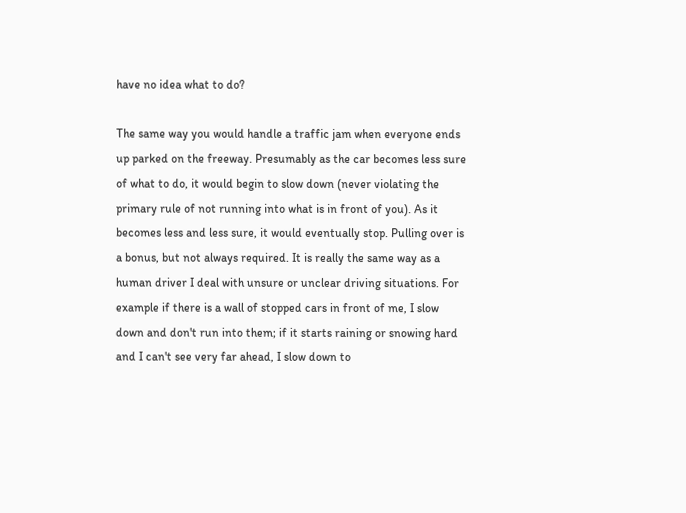have no idea what to do?

The same way you would handle a traffic jam when everyone ends up parked on the freeway. Presumably as the car becomes less sure of what to do, it would begin to slow down (never violating the primary rule of not running into what is in front of you). As it becomes less and less sure, it would eventually stop. Pulling over is a bonus, but not always required. It is really the same way as a human driver I deal with unsure or unclear driving situations. For example if there is a wall of stopped cars in front of me, I slow down and don't run into them; if it starts raining or snowing hard and I can't see very far ahead, I slow down to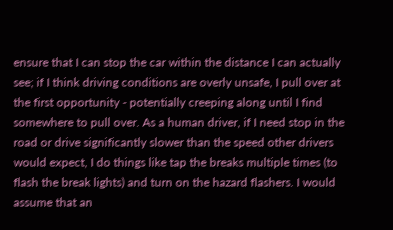ensure that I can stop the car within the distance I can actually see; if I think driving conditions are overly unsafe, I pull over at the first opportunity - potentially creeping along until I find somewhere to pull over. As a human driver, if I need stop in the road or drive significantly slower than the speed other drivers would expect, I do things like tap the breaks multiple times (to flash the break lights) and turn on the hazard flashers. I would assume that an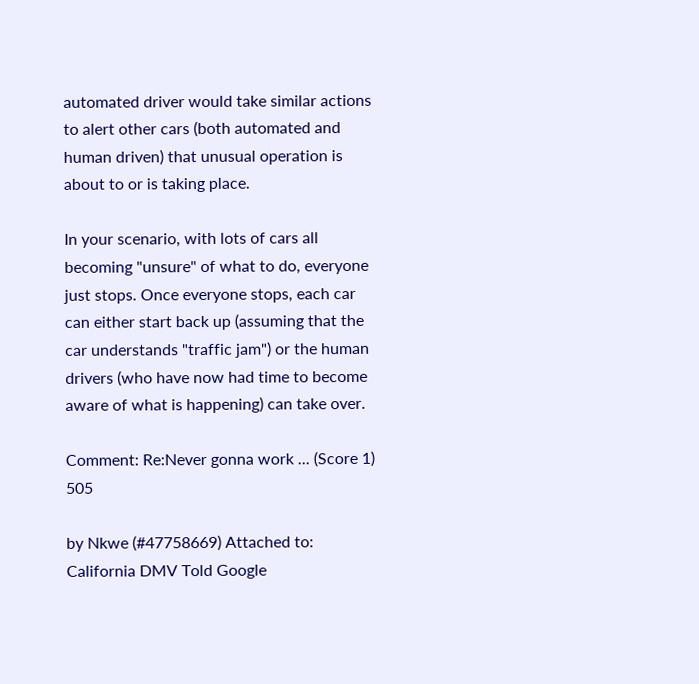automated driver would take similar actions to alert other cars (both automated and human driven) that unusual operation is about to or is taking place.

In your scenario, with lots of cars all becoming "unsure" of what to do, everyone just stops. Once everyone stops, each car can either start back up (assuming that the car understands "traffic jam") or the human drivers (who have now had time to become aware of what is happening) can take over.

Comment: Re:Never gonna work ... (Score 1) 505

by Nkwe (#47758669) Attached to: California DMV Told Google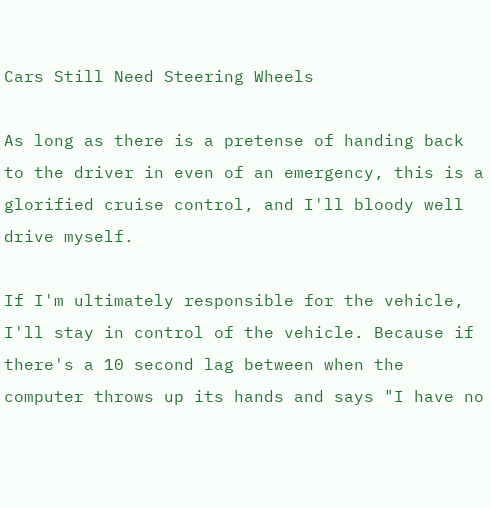Cars Still Need Steering Wheels

As long as there is a pretense of handing back to the driver in even of an emergency, this is a glorified cruise control, and I'll bloody well drive myself.

If I'm ultimately responsible for the vehicle, I'll stay in control of the vehicle. Because if there's a 10 second lag between when the computer throws up its hands and says "I have no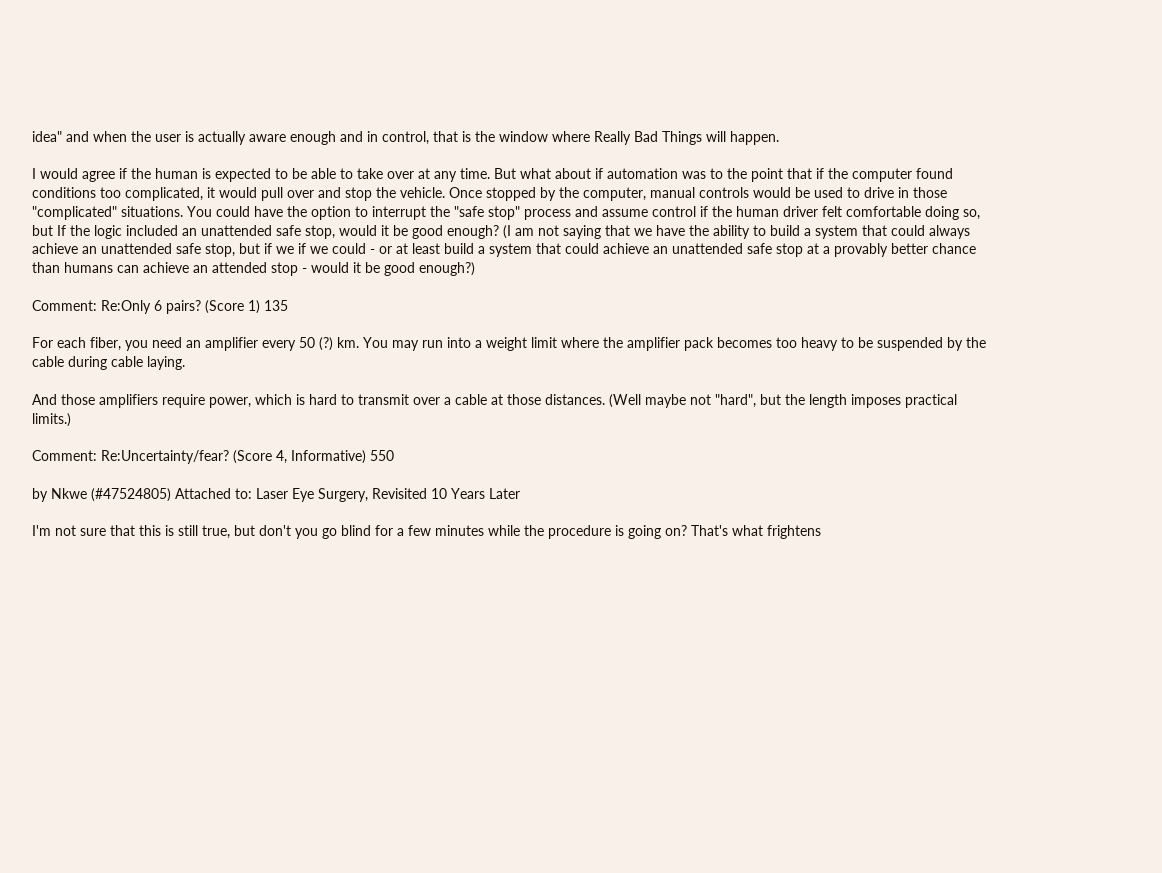idea" and when the user is actually aware enough and in control, that is the window where Really Bad Things will happen.

I would agree if the human is expected to be able to take over at any time. But what about if automation was to the point that if the computer found conditions too complicated, it would pull over and stop the vehicle. Once stopped by the computer, manual controls would be used to drive in those "complicated" situations. You could have the option to interrupt the "safe stop" process and assume control if the human driver felt comfortable doing so, but If the logic included an unattended safe stop, would it be good enough? (I am not saying that we have the ability to build a system that could always achieve an unattended safe stop, but if we if we could - or at least build a system that could achieve an unattended safe stop at a provably better chance than humans can achieve an attended stop - would it be good enough?)

Comment: Re:Only 6 pairs? (Score 1) 135

For each fiber, you need an amplifier every 50 (?) km. You may run into a weight limit where the amplifier pack becomes too heavy to be suspended by the cable during cable laying.

And those amplifiers require power, which is hard to transmit over a cable at those distances. (Well maybe not "hard", but the length imposes practical limits.)

Comment: Re:Uncertainty/fear? (Score 4, Informative) 550

by Nkwe (#47524805) Attached to: Laser Eye Surgery, Revisited 10 Years Later

I'm not sure that this is still true, but don't you go blind for a few minutes while the procedure is going on? That's what frightens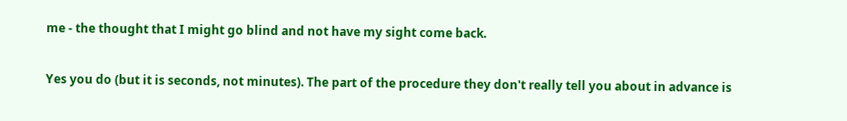me - the thought that I might go blind and not have my sight come back.

Yes you do (but it is seconds, not minutes). The part of the procedure they don't really tell you about in advance is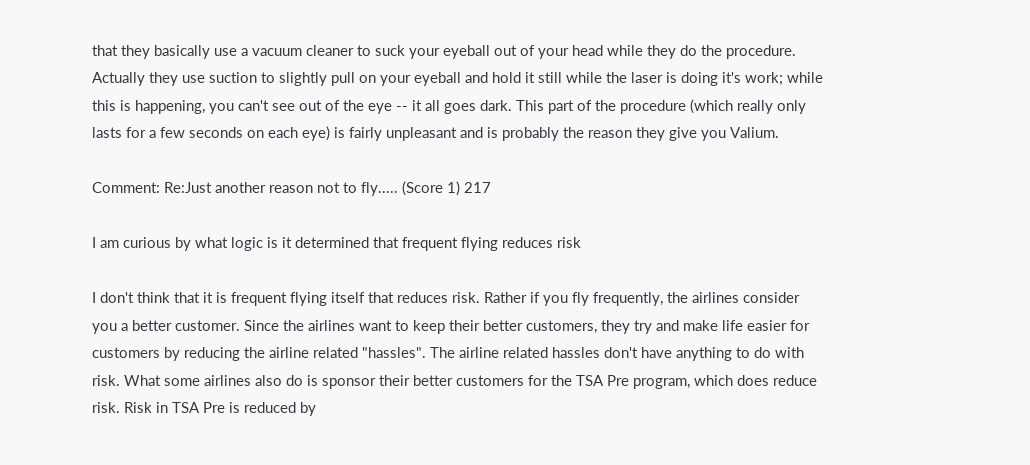that they basically use a vacuum cleaner to suck your eyeball out of your head while they do the procedure. Actually they use suction to slightly pull on your eyeball and hold it still while the laser is doing it's work; while this is happening, you can't see out of the eye -- it all goes dark. This part of the procedure (which really only lasts for a few seconds on each eye) is fairly unpleasant and is probably the reason they give you Valium.

Comment: Re:Just another reason not to fly..... (Score 1) 217

I am curious by what logic is it determined that frequent flying reduces risk

I don't think that it is frequent flying itself that reduces risk. Rather if you fly frequently, the airlines consider you a better customer. Since the airlines want to keep their better customers, they try and make life easier for customers by reducing the airline related "hassles". The airline related hassles don't have anything to do with risk. What some airlines also do is sponsor their better customers for the TSA Pre program, which does reduce risk. Risk in TSA Pre is reduced by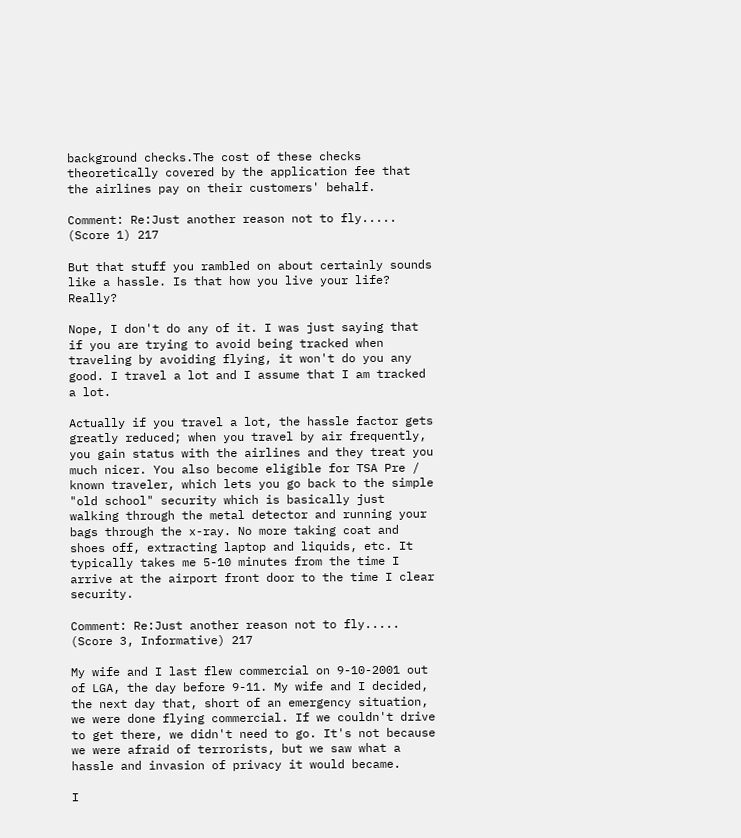background checks.The cost of these checks theoretically covered by the application fee that the airlines pay on their customers' behalf.

Comment: Re:Just another reason not to fly..... (Score 1) 217

But that stuff you rambled on about certainly sounds like a hassle. Is that how you live your life? Really?

Nope, I don't do any of it. I was just saying that if you are trying to avoid being tracked when traveling by avoiding flying, it won't do you any good. I travel a lot and I assume that I am tracked a lot.

Actually if you travel a lot, the hassle factor gets greatly reduced; when you travel by air frequently, you gain status with the airlines and they treat you much nicer. You also become eligible for TSA Pre / known traveler, which lets you go back to the simple "old school" security which is basically just walking through the metal detector and running your bags through the x-ray. No more taking coat and shoes off, extracting laptop and liquids, etc. It typically takes me 5-10 minutes from the time I arrive at the airport front door to the time I clear security.

Comment: Re:Just another reason not to fly..... (Score 3, Informative) 217

My wife and I last flew commercial on 9-10-2001 out of LGA, the day before 9-11. My wife and I decided, the next day that, short of an emergency situation, we were done flying commercial. If we couldn't drive to get there, we didn't need to go. It's not because we were afraid of terrorists, but we saw what a hassle and invasion of privacy it would became.

I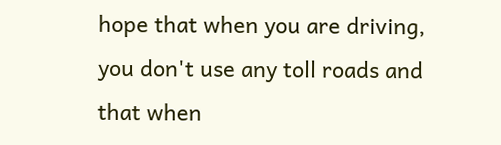hope that when you are driving, you don't use any toll roads and that when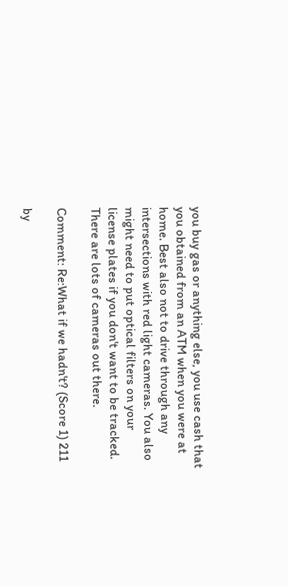you buy gas or anything else, you use cash that you obtained from an ATM when you were at home. Best also not to drive through any intersections with red light cameras. You also might need to put optical filters on your license plates if you don't want to be tracked. There are lots of cameras out there.

Comment: Re:What if we hadn't? (Score 1) 211

by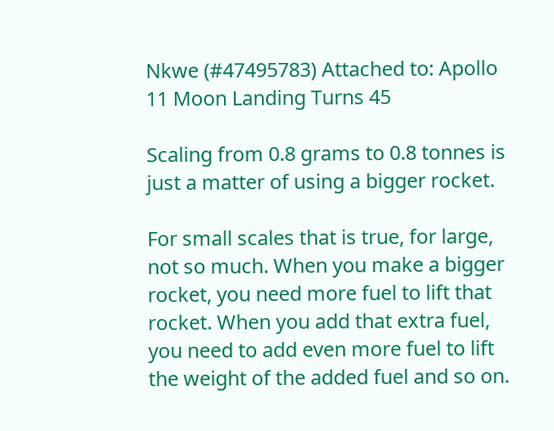Nkwe (#47495783) Attached to: Apollo 11 Moon Landing Turns 45

Scaling from 0.8 grams to 0.8 tonnes is just a matter of using a bigger rocket.

For small scales that is true, for large, not so much. When you make a bigger rocket, you need more fuel to lift that rocket. When you add that extra fuel, you need to add even more fuel to lift the weight of the added fuel and so on.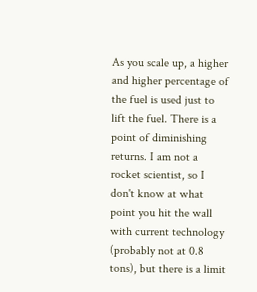As you scale up, a higher and higher percentage of the fuel is used just to lift the fuel. There is a point of diminishing returns. I am not a rocket scientist, so I don't know at what point you hit the wall with current technology (probably not at 0.8 tons), but there is a limit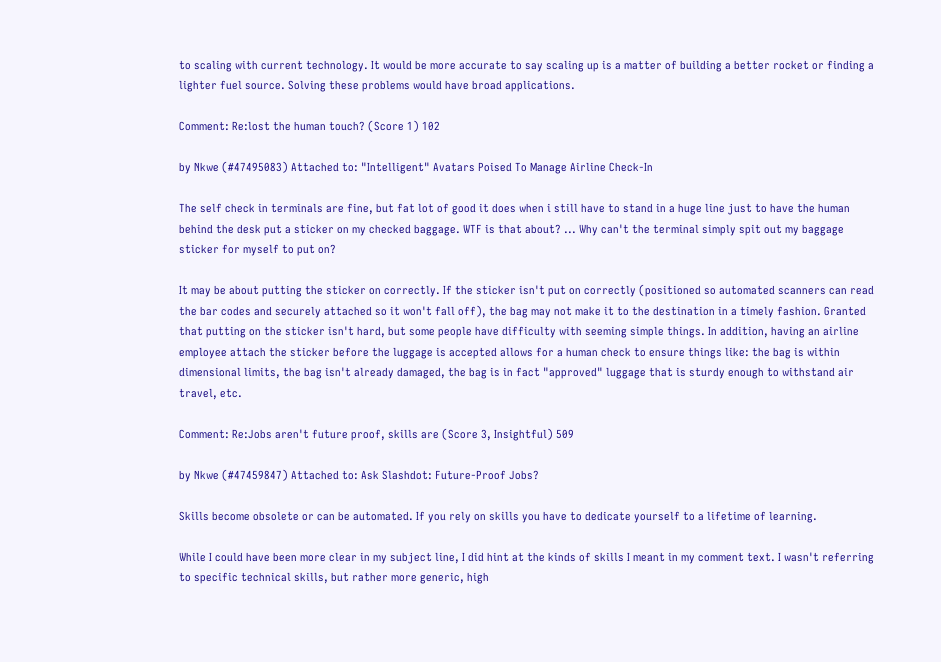to scaling with current technology. It would be more accurate to say scaling up is a matter of building a better rocket or finding a lighter fuel source. Solving these problems would have broad applications.

Comment: Re:lost the human touch? (Score 1) 102

by Nkwe (#47495083) Attached to: "Intelligent" Avatars Poised To Manage Airline Check-In

The self check in terminals are fine, but fat lot of good it does when i still have to stand in a huge line just to have the human behind the desk put a sticker on my checked baggage. WTF is that about? ... Why can't the terminal simply spit out my baggage sticker for myself to put on?

It may be about putting the sticker on correctly. If the sticker isn't put on correctly (positioned so automated scanners can read the bar codes and securely attached so it won't fall off), the bag may not make it to the destination in a timely fashion. Granted that putting on the sticker isn't hard, but some people have difficulty with seeming simple things. In addition, having an airline employee attach the sticker before the luggage is accepted allows for a human check to ensure things like: the bag is within dimensional limits, the bag isn't already damaged, the bag is in fact "approved" luggage that is sturdy enough to withstand air travel, etc.

Comment: Re:Jobs aren't future proof, skills are (Score 3, Insightful) 509

by Nkwe (#47459847) Attached to: Ask Slashdot: Future-Proof Jobs?

Skills become obsolete or can be automated. If you rely on skills you have to dedicate yourself to a lifetime of learning.

While I could have been more clear in my subject line, I did hint at the kinds of skills I meant in my comment text. I wasn't referring to specific technical skills, but rather more generic, high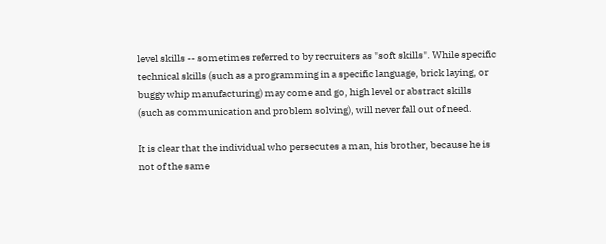level skills -- sometimes referred to by recruiters as "soft skills". While specific technical skills (such as a programming in a specific language, brick laying, or buggy whip manufacturing) may come and go, high level or abstract skills (such as communication and problem solving), will never fall out of need.

It is clear that the individual who persecutes a man, his brother, because he is not of the same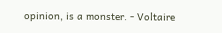opinion, is a monster. - Voltaire